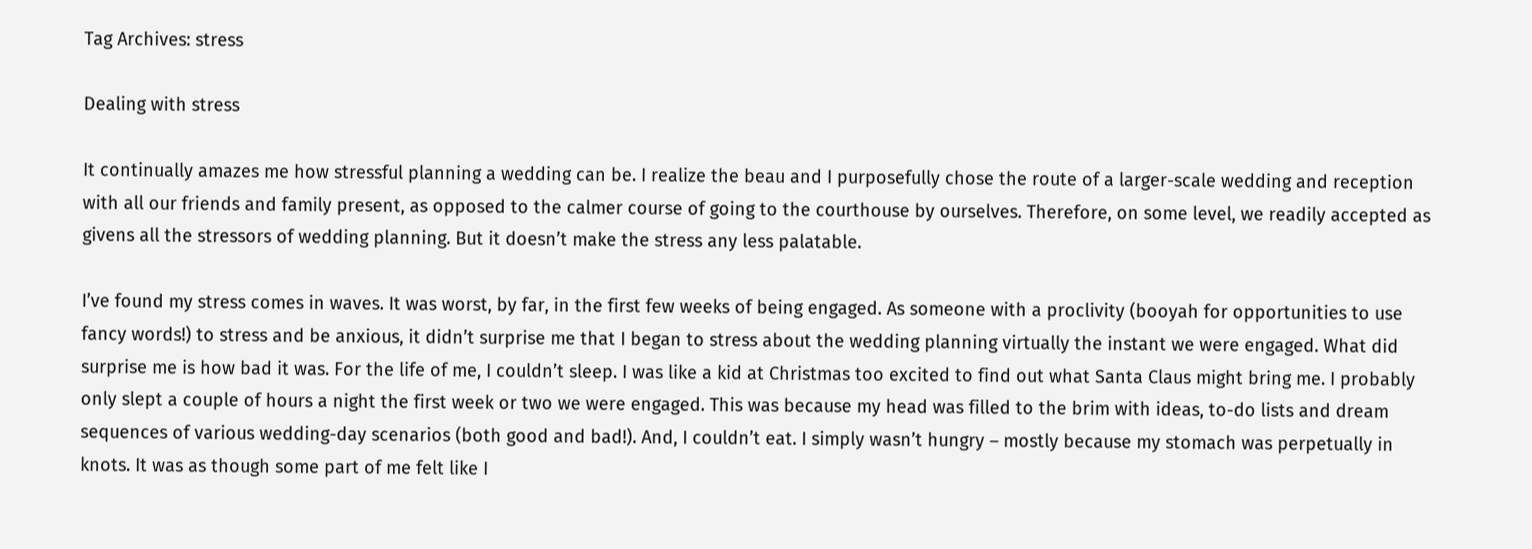Tag Archives: stress

Dealing with stress

It continually amazes me how stressful planning a wedding can be. I realize the beau and I purposefully chose the route of a larger-scale wedding and reception with all our friends and family present, as opposed to the calmer course of going to the courthouse by ourselves. Therefore, on some level, we readily accepted as givens all the stressors of wedding planning. But it doesn’t make the stress any less palatable.

I’ve found my stress comes in waves. It was worst, by far, in the first few weeks of being engaged. As someone with a proclivity (booyah for opportunities to use fancy words!) to stress and be anxious, it didn’t surprise me that I began to stress about the wedding planning virtually the instant we were engaged. What did surprise me is how bad it was. For the life of me, I couldn’t sleep. I was like a kid at Christmas too excited to find out what Santa Claus might bring me. I probably only slept a couple of hours a night the first week or two we were engaged. This was because my head was filled to the brim with ideas, to-do lists and dream sequences of various wedding-day scenarios (both good and bad!). And, I couldn’t eat. I simply wasn’t hungry – mostly because my stomach was perpetually in knots. It was as though some part of me felt like I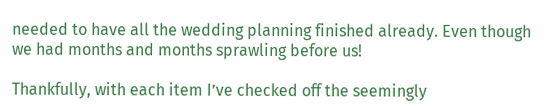needed to have all the wedding planning finished already. Even though we had months and months sprawling before us!

Thankfully, with each item I’ve checked off the seemingly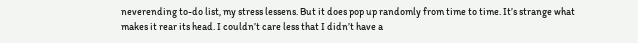neverending to-do list, my stress lessens. But it does pop up randomly from time to time. It’s strange what makes it rear its head. I couldn’t care less that I didn’t have a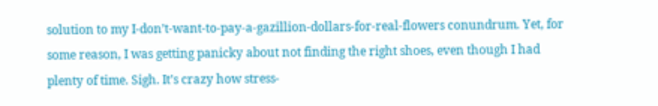solution to my I-don’t-want-to-pay-a-gazillion-dollars-for-real-flowers conundrum. Yet, for some reason, I was getting panicky about not finding the right shoes, even though I had plenty of time. Sigh. It’s crazy how stress-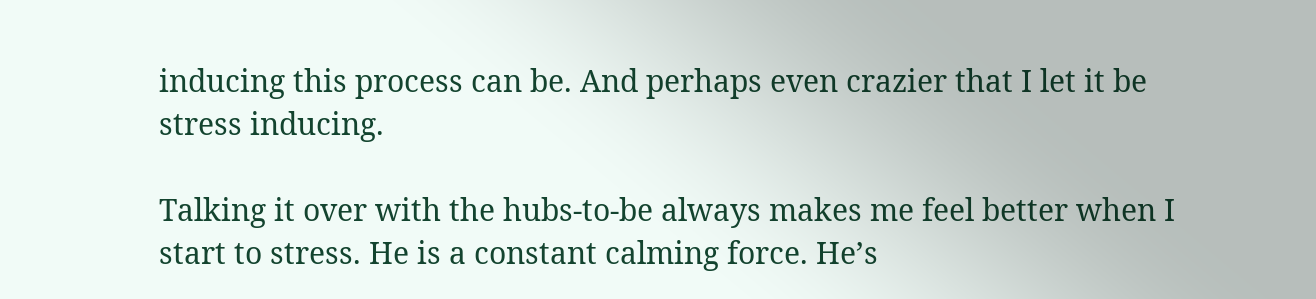inducing this process can be. And perhaps even crazier that I let it be stress inducing.

Talking it over with the hubs-to-be always makes me feel better when I start to stress. He is a constant calming force. He’s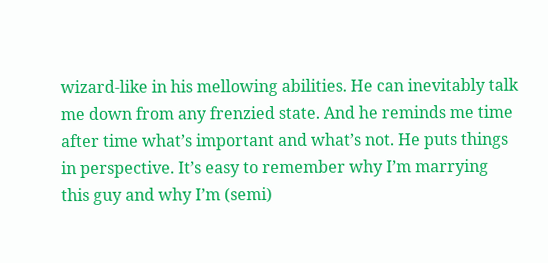wizard-like in his mellowing abilities. He can inevitably talk me down from any frenzied state. And he reminds me time after time what’s important and what’s not. He puts things in perspective. It’s easy to remember why I’m marrying this guy and why I’m (semi)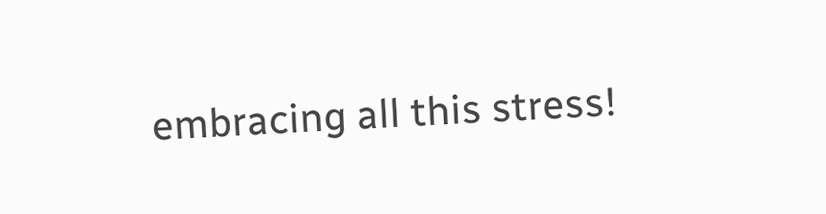embracing all this stress!